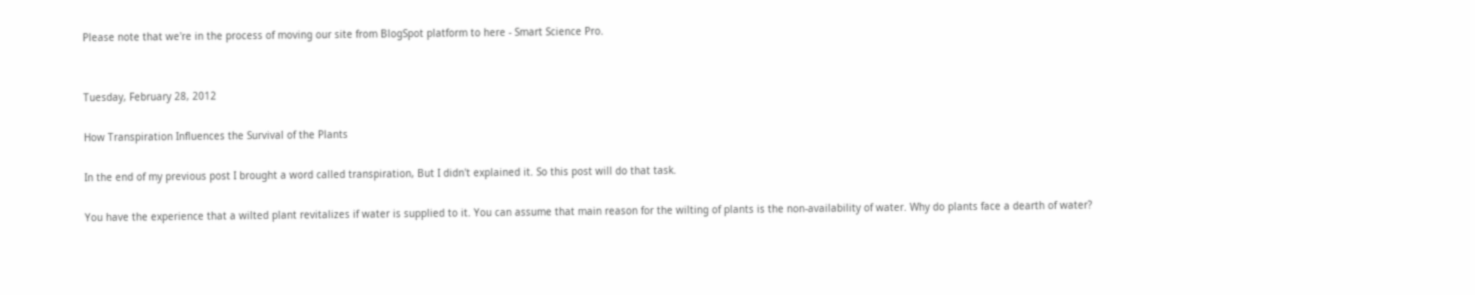Please note that we're in the process of moving our site from BlogSpot platform to here - Smart Science Pro.


Tuesday, February 28, 2012

How Transpiration Influences the Survival of the Plants

In the end of my previous post I brought a word called transpiration, But I didn't explained it. So this post will do that task.

You have the experience that a wilted plant revitalizes if water is supplied to it. You can assume that main reason for the wilting of plants is the non-availability of water. Why do plants face a dearth of water?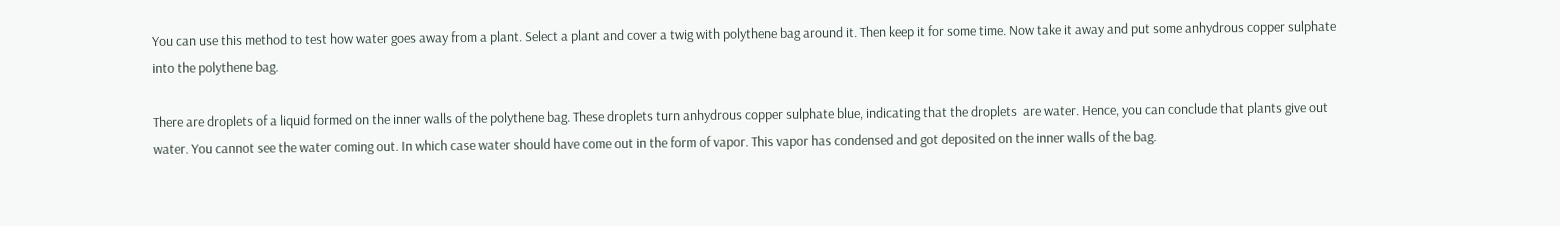You can use this method to test how water goes away from a plant. Select a plant and cover a twig with polythene bag around it. Then keep it for some time. Now take it away and put some anhydrous copper sulphate into the polythene bag.

There are droplets of a liquid formed on the inner walls of the polythene bag. These droplets turn anhydrous copper sulphate blue, indicating that the droplets  are water. Hence, you can conclude that plants give out water. You cannot see the water coming out. In which case water should have come out in the form of vapor. This vapor has condensed and got deposited on the inner walls of the bag.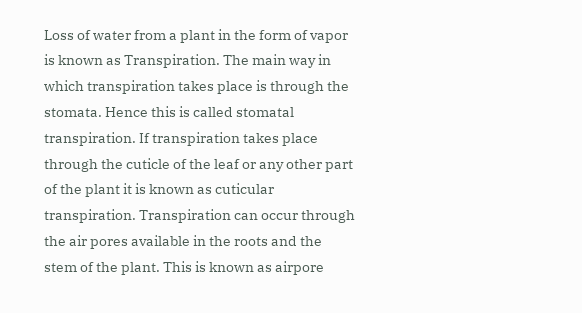Loss of water from a plant in the form of vapor is known as Transpiration. The main way in which transpiration takes place is through the stomata. Hence this is called stomatal transpiration. If transpiration takes place through the cuticle of the leaf or any other part of the plant it is known as cuticular transpiration. Transpiration can occur through the air pores available in the roots and the stem of the plant. This is known as airpore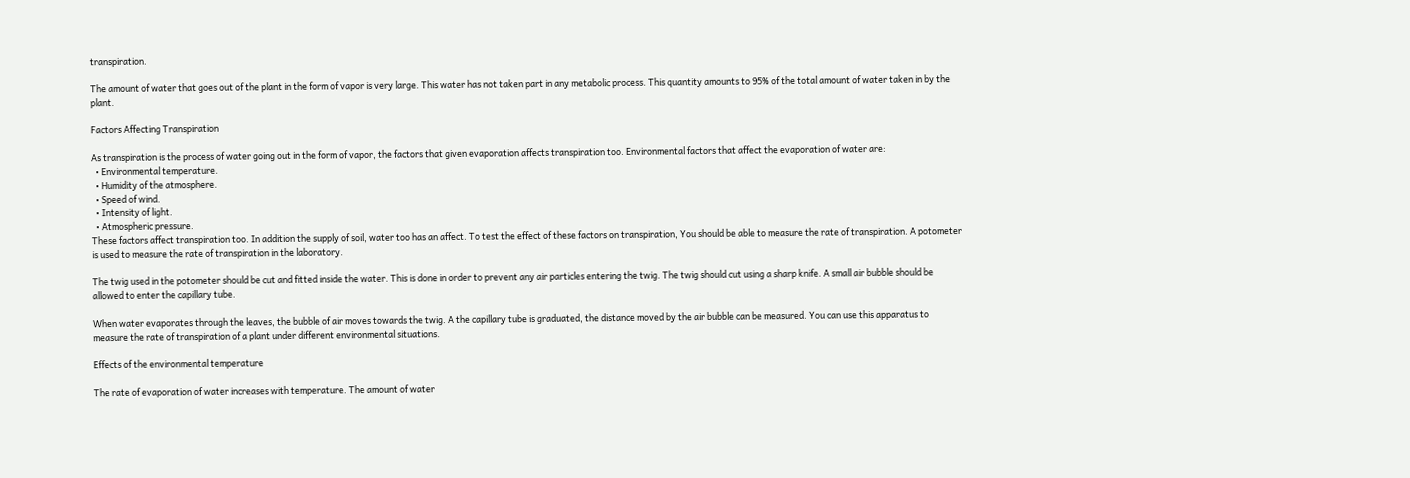transpiration.

The amount of water that goes out of the plant in the form of vapor is very large. This water has not taken part in any metabolic process. This quantity amounts to 95% of the total amount of water taken in by the plant.

Factors Affecting Transpiration

As transpiration is the process of water going out in the form of vapor, the factors that given evaporation affects transpiration too. Environmental factors that affect the evaporation of water are:
  • Environmental temperature.
  • Humidity of the atmosphere.
  • Speed of wind.
  • Intensity of light.
  • Atmospheric pressure.
These factors affect transpiration too. In addition the supply of soil, water too has an affect. To test the effect of these factors on transpiration, You should be able to measure the rate of transpiration. A potometer is used to measure the rate of transpiration in the laboratory.

The twig used in the potometer should be cut and fitted inside the water. This is done in order to prevent any air particles entering the twig. The twig should cut using a sharp knife. A small air bubble should be allowed to enter the capillary tube.

When water evaporates through the leaves, the bubble of air moves towards the twig. A the capillary tube is graduated, the distance moved by the air bubble can be measured. You can use this apparatus to measure the rate of transpiration of a plant under different environmental situations.

Effects of the environmental temperature

The rate of evaporation of water increases with temperature. The amount of water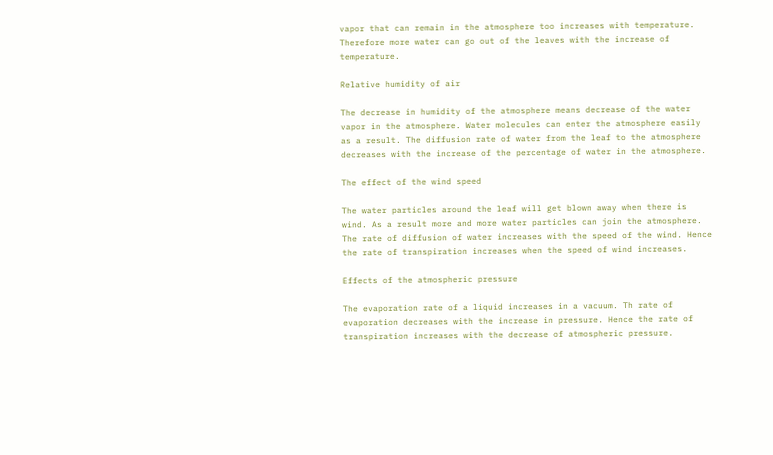vapor that can remain in the atmosphere too increases with temperature. Therefore more water can go out of the leaves with the increase of temperature.

Relative humidity of air

The decrease in humidity of the atmosphere means decrease of the water vapor in the atmosphere. Water molecules can enter the atmosphere easily as a result. The diffusion rate of water from the leaf to the atmosphere decreases with the increase of the percentage of water in the atmosphere.

The effect of the wind speed

The water particles around the leaf will get blown away when there is wind. As a result more and more water particles can join the atmosphere. The rate of diffusion of water increases with the speed of the wind. Hence the rate of transpiration increases when the speed of wind increases.

Effects of the atmospheric pressure

The evaporation rate of a liquid increases in a vacuum. Th rate of evaporation decreases with the increase in pressure. Hence the rate of transpiration increases with the decrease of atmospheric pressure.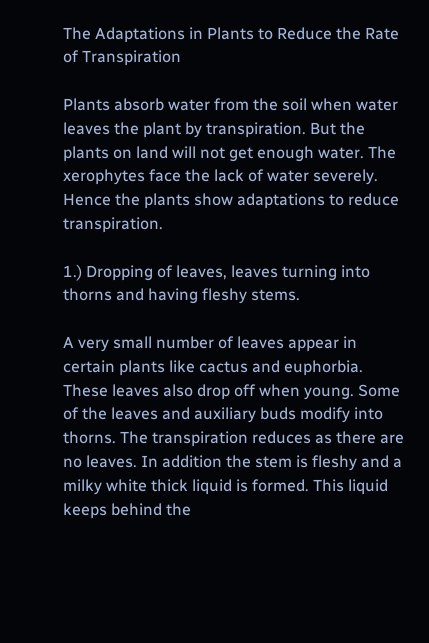The Adaptations in Plants to Reduce the Rate of Transpiration

Plants absorb water from the soil when water leaves the plant by transpiration. But the plants on land will not get enough water. The xerophytes face the lack of water severely. Hence the plants show adaptations to reduce transpiration.

1.) Dropping of leaves, leaves turning into thorns and having fleshy stems.

A very small number of leaves appear in certain plants like cactus and euphorbia. These leaves also drop off when young. Some of the leaves and auxiliary buds modify into thorns. The transpiration reduces as there are no leaves. In addition the stem is fleshy and a milky white thick liquid is formed. This liquid keeps behind the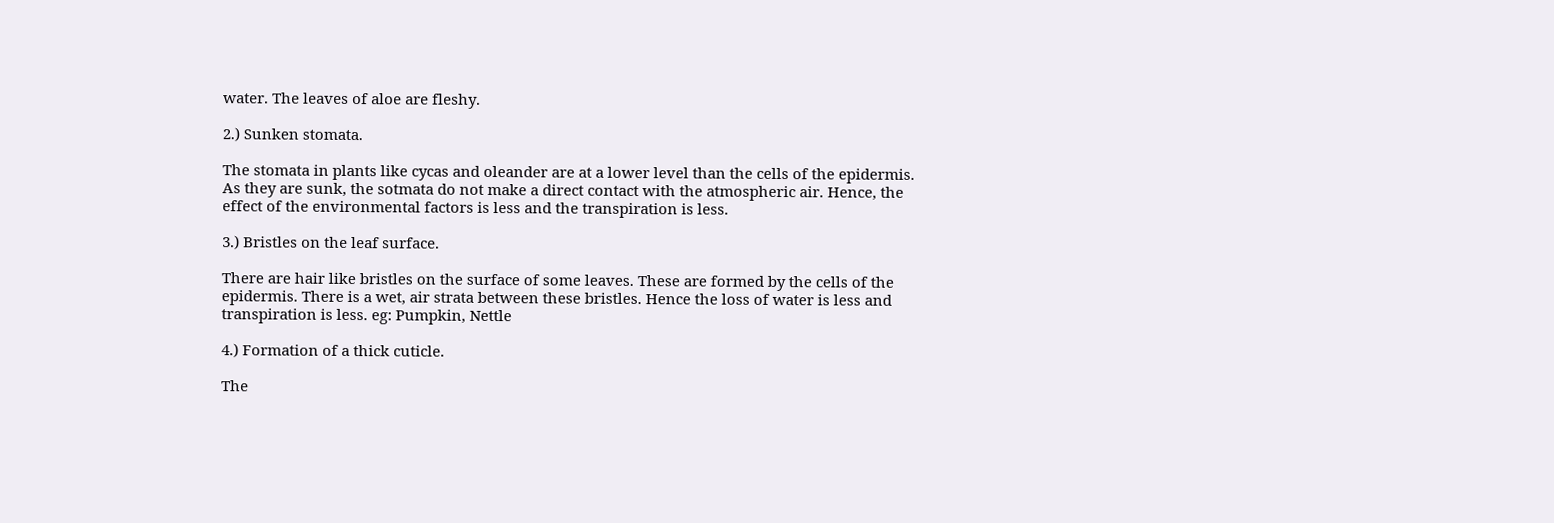water. The leaves of aloe are fleshy.

2.) Sunken stomata.

The stomata in plants like cycas and oleander are at a lower level than the cells of the epidermis. As they are sunk, the sotmata do not make a direct contact with the atmospheric air. Hence, the effect of the environmental factors is less and the transpiration is less.

3.) Bristles on the leaf surface.

There are hair like bristles on the surface of some leaves. These are formed by the cells of the epidermis. There is a wet, air strata between these bristles. Hence the loss of water is less and transpiration is less. eg: Pumpkin, Nettle

4.) Formation of a thick cuticle.

The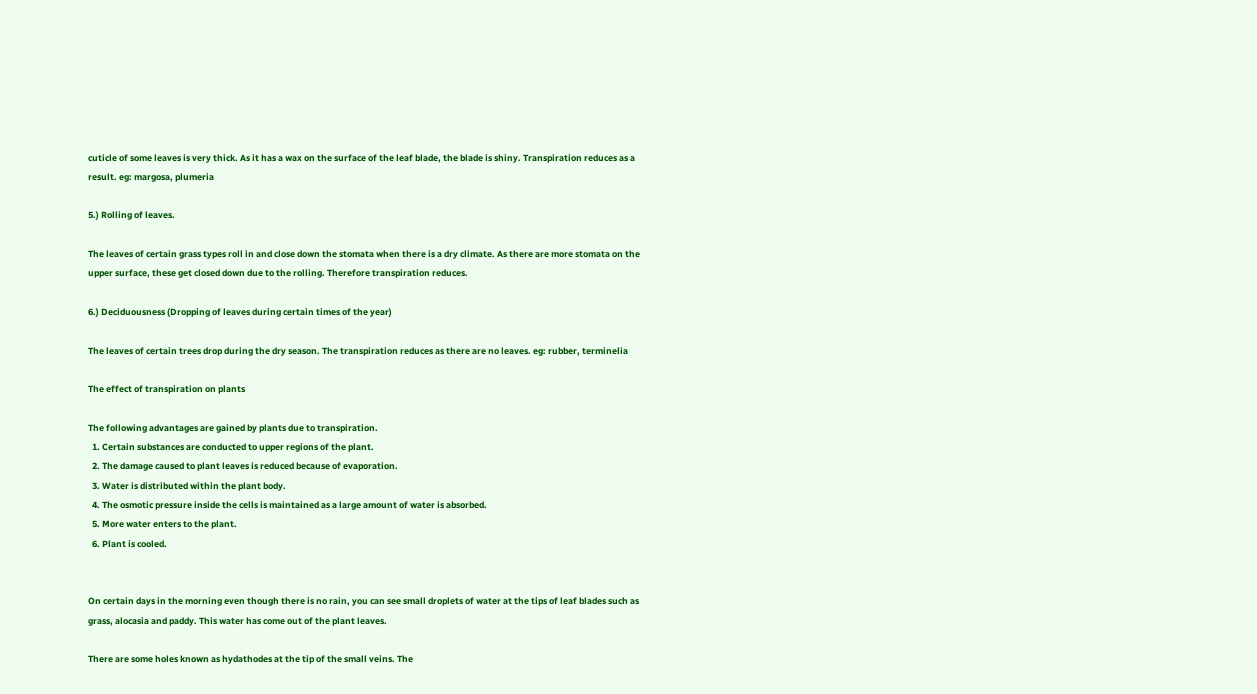cuticle of some leaves is very thick. As it has a wax on the surface of the leaf blade, the blade is shiny. Transpiration reduces as a result. eg: margosa, plumeria

5.) Rolling of leaves.

The leaves of certain grass types roll in and close down the stomata when there is a dry climate. As there are more stomata on the upper surface, these get closed down due to the rolling. Therefore transpiration reduces.

6.) Deciduousness (Dropping of leaves during certain times of the year)

The leaves of certain trees drop during the dry season. The transpiration reduces as there are no leaves. eg: rubber, terminelia

The effect of transpiration on plants

The following advantages are gained by plants due to transpiration.
  1. Certain substances are conducted to upper regions of the plant.
  2. The damage caused to plant leaves is reduced because of evaporation.
  3. Water is distributed within the plant body.
  4. The osmotic pressure inside the cells is maintained as a large amount of water is absorbed.
  5. More water enters to the plant.
  6. Plant is cooled.


On certain days in the morning even though there is no rain, you can see small droplets of water at the tips of leaf blades such as grass, alocasia and paddy. This water has come out of the plant leaves.

There are some holes known as hydathodes at the tip of the small veins. The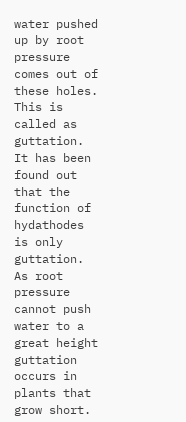water pushed up by root pressure comes out of these holes. This is called as guttation. It has been found out that the function of hydathodes is only guttation. As root pressure cannot push water to a great height guttation occurs in plants that grow short.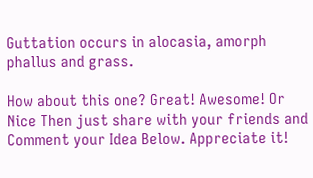Guttation occurs in alocasia, amorph phallus and grass.

How about this one? Great! Awesome! Or Nice Then just share with your friends and Comment your Idea Below. Appreciate it!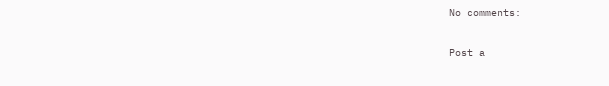No comments:

Post a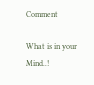Comment

What is in your Mind..!